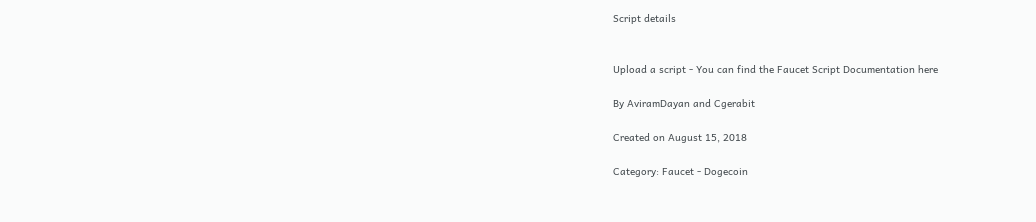Script details


Upload a script - You can find the Faucet Script Documentation here

By AviramDayan and Cgerabit

Created on August 15, 2018

Category: Faucet - Dogecoin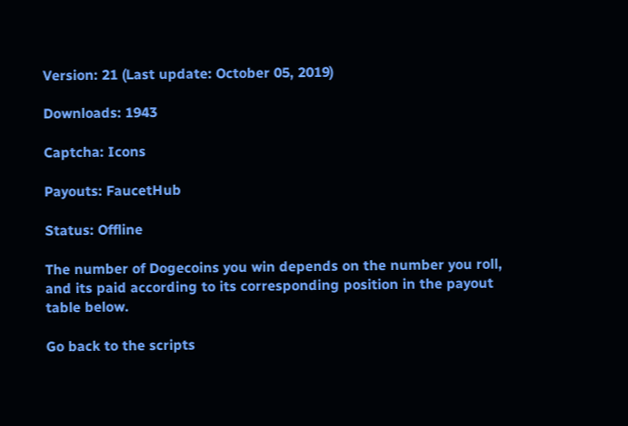Version: 21 (Last update: October 05, 2019)

Downloads: 1943

Captcha: Icons

Payouts: FaucetHub

Status: Offline

The number of Dogecoins you win depends on the number you roll, and its paid according to its corresponding position in the payout table below.

Go back to the scripts